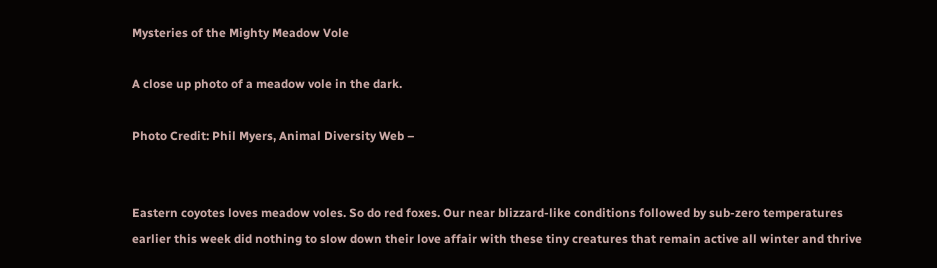Mysteries of the Mighty Meadow Vole

A close up photo of a meadow vole in the dark.

Photo Credit: Phil Myers, Animal Diversity Web –


Eastern coyotes loves meadow voles. So do red foxes. Our near blizzard-like conditions followed by sub-zero temperatures earlier this week did nothing to slow down their love affair with these tiny creatures that remain active all winter and thrive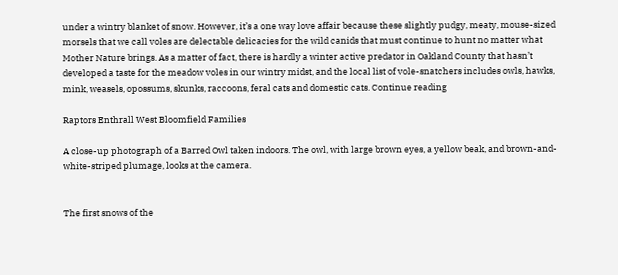under a wintry blanket of snow. However, it’s a one way love affair because these slightly pudgy, meaty, mouse-sized morsels that we call voles are delectable delicacies for the wild canids that must continue to hunt no matter what Mother Nature brings. As a matter of fact, there is hardly a winter active predator in Oakland County that hasn’t developed a taste for the meadow voles in our wintry midst, and the local list of vole-snatchers includes owls, hawks, mink, weasels, opossums, skunks, raccoons, feral cats and domestic cats. Continue reading

Raptors Enthrall West Bloomfield Families

A close-up photograph of a Barred Owl taken indoors. The owl, with large brown eyes, a yellow beak, and brown-and-white-striped plumage, looks at the camera.


The first snows of the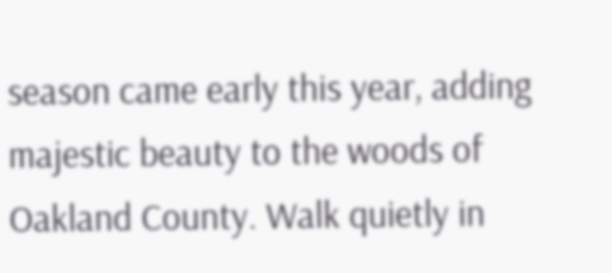season came early this year, adding majestic beauty to the woods of Oakland County. Walk quietly in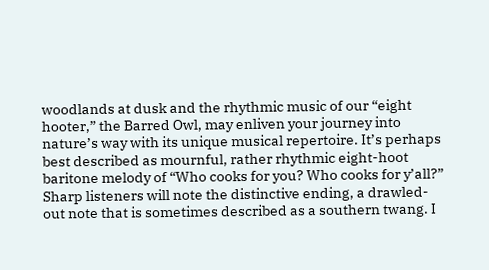woodlands at dusk and the rhythmic music of our “eight hooter,” the Barred Owl, may enliven your journey into nature’s way with its unique musical repertoire. It’s perhaps best described as mournful, rather rhythmic eight-hoot baritone melody of “Who cooks for you? Who cooks for y’all?” Sharp listeners will note the distinctive ending, a drawled-out note that is sometimes described as a southern twang. I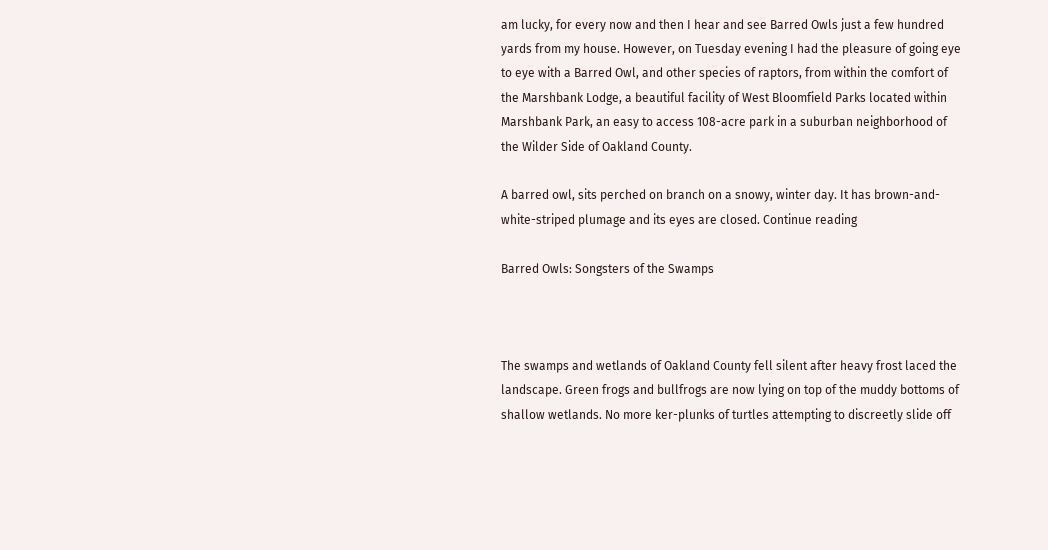am lucky, for every now and then I hear and see Barred Owls just a few hundred yards from my house. However, on Tuesday evening I had the pleasure of going eye to eye with a Barred Owl, and other species of raptors, from within the comfort of the Marshbank Lodge, a beautiful facility of West Bloomfield Parks located within Marshbank Park, an easy to access 108-acre park in a suburban neighborhood of the Wilder Side of Oakland County.

A barred owl, sits perched on branch on a snowy, winter day. It has brown-and-white-striped plumage and its eyes are closed. Continue reading

Barred Owls: Songsters of the Swamps



The swamps and wetlands of Oakland County fell silent after heavy frost laced the landscape. Green frogs and bullfrogs are now lying on top of the muddy bottoms of shallow wetlands. No more ker-plunks of turtles attempting to discreetly slide off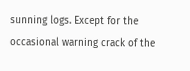sunning logs. Except for the occasional warning crack of the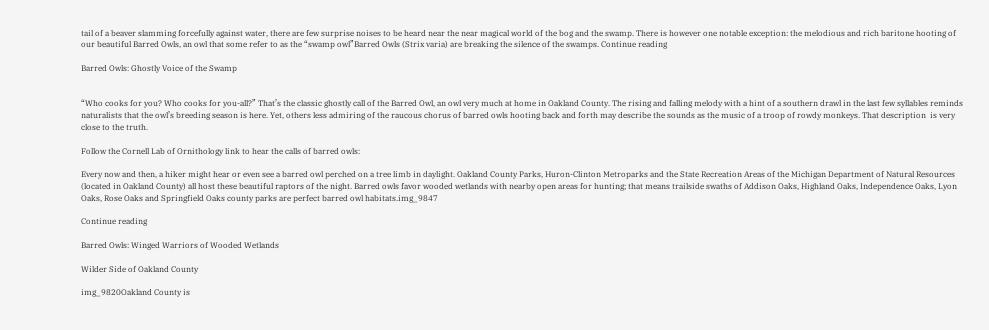tail of a beaver slamming forcefully against water, there are few surprise noises to be heard near the near magical world of the bog and the swamp. There is however one notable exception: the melodious and rich baritone hooting of our beautiful Barred Owls, an owl that some refer to as the “swamp owl”Barred Owls (Strix varia) are breaking the silence of the swamps. Continue reading

Barred Owls: Ghostly Voice of the Swamp


“Who cooks for you? Who cooks for you-all?” That’s the classic ghostly call of the Barred Owl, an owl very much at home in Oakland County. The rising and falling melody with a hint of a southern drawl in the last few syllables reminds naturalists that the owl’s breeding season is here. Yet, others less admiring of the raucous chorus of barred owls hooting back and forth may describe the sounds as the music of a troop of rowdy monkeys. That description  is very close to the truth.

Follow the Cornell Lab of Ornithology link to hear the calls of barred owls:

Every now and then, a hiker might hear or even see a barred owl perched on a tree limb in daylight. Oakland County Parks, Huron-Clinton Metroparks and the State Recreation Areas of the Michigan Department of Natural Resources (located in Oakland County) all host these beautiful raptors of the night. Barred owls favor wooded wetlands with nearby open areas for hunting; that means trailside swaths of Addison Oaks, Highland Oaks, Independence Oaks, Lyon Oaks, Rose Oaks and Springfield Oaks county parks are perfect barred owl habitats.img_9847

Continue reading

Barred Owls: Winged Warriors of Wooded Wetlands

Wilder Side of Oakland County

img_9820Oakland County is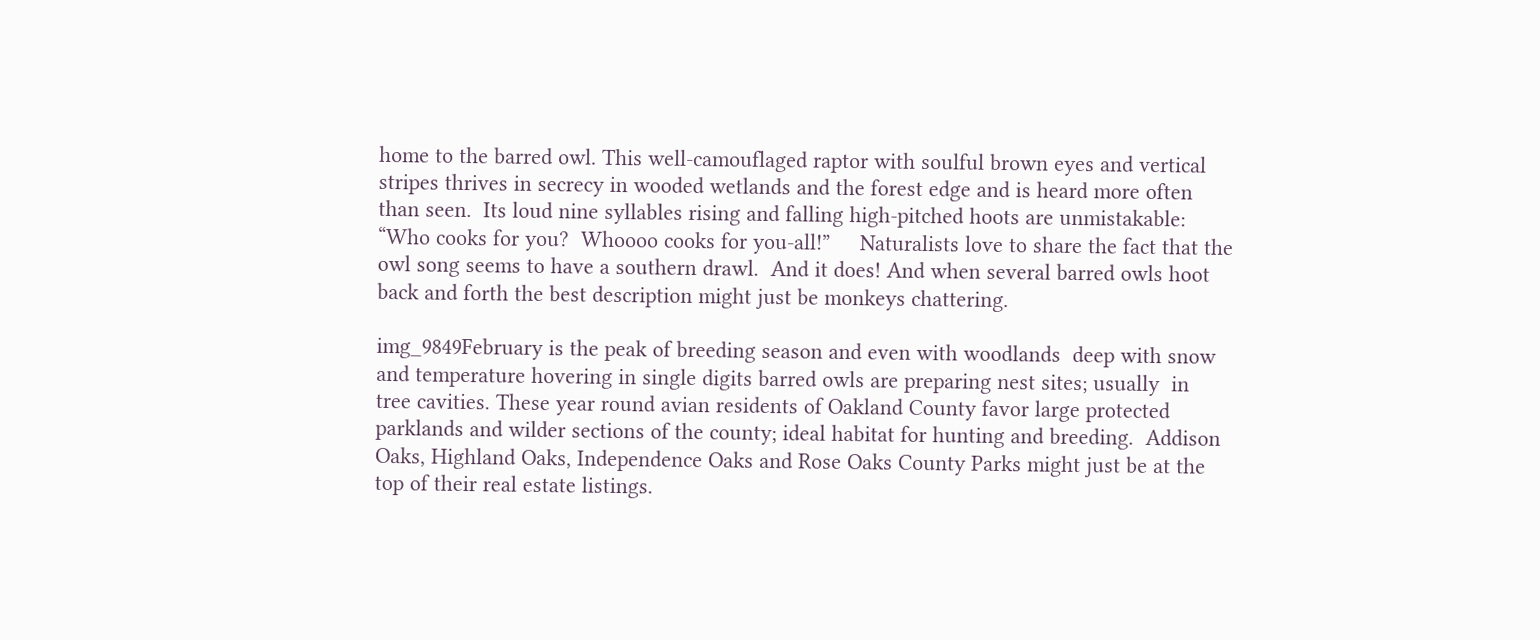home to the barred owl. This well-camouflaged raptor with soulful brown eyes and vertical stripes thrives in secrecy in wooded wetlands and the forest edge and is heard more often than seen.  Its loud nine syllables rising and falling high-pitched hoots are unmistakable:   “Who cooks for you?  Whoooo cooks for you-all!”     Naturalists love to share the fact that the owl song seems to have a southern drawl.  And it does! And when several barred owls hoot back and forth the best description might just be monkeys chattering.

img_9849February is the peak of breeding season and even with woodlands  deep with snow  and temperature hovering in single digits barred owls are preparing nest sites; usually  in  tree cavities. These year round avian residents of Oakland County favor large protected parklands and wilder sections of the county; ideal habitat for hunting and breeding.  Addison Oaks, Highland Oaks, Independence Oaks and Rose Oaks County Parks might just be at the top of their real estate listings.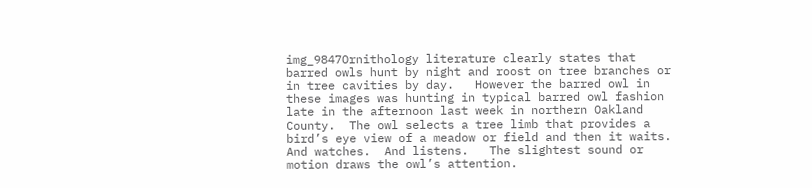img_9847Ornithology literature clearly states that barred owls hunt by night and roost on tree branches or in tree cavities by day.   However the barred owl in these images was hunting in typical barred owl fashion late in the afternoon last week in northern Oakland County.  The owl selects a tree limb that provides a bird’s eye view of a meadow or field and then it waits.  And watches.  And listens.   The slightest sound or motion draws the owl’s attention.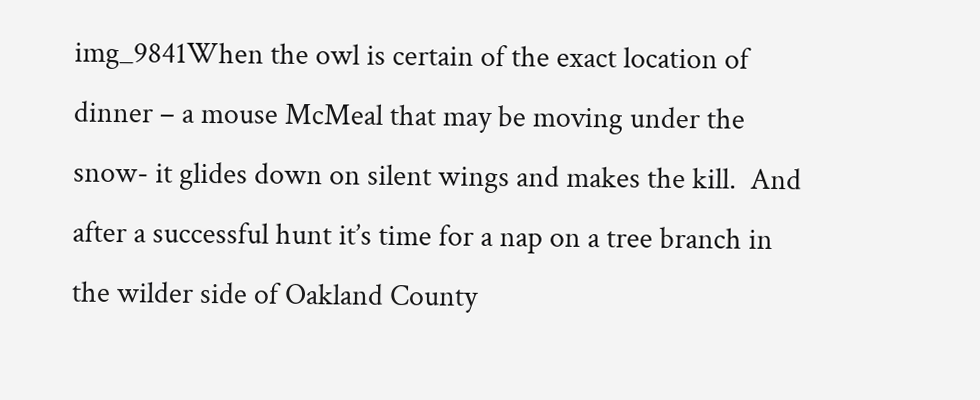img_9841When the owl is certain of the exact location of dinner – a mouse McMeal that may be moving under the snow- it glides down on silent wings and makes the kill.  And after a successful hunt it’s time for a nap on a tree branch in the wilder side of Oakland County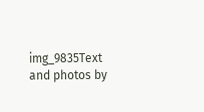img_9835Text and photos by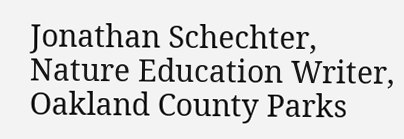Jonathan Schechter, Nature Education Writer, Oakland County Parks